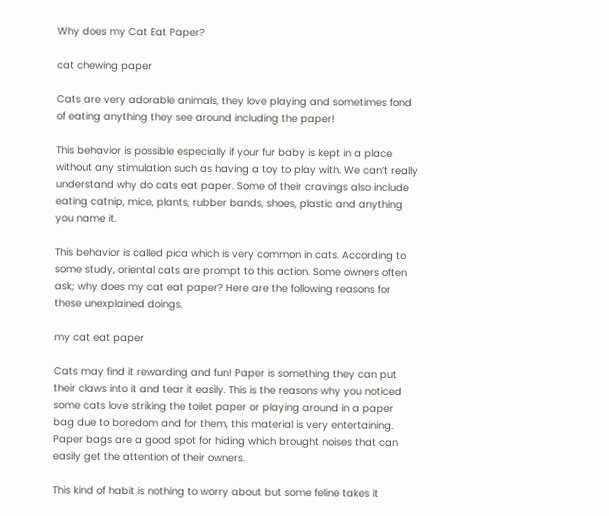Why does my Cat Eat Paper?

cat chewing paper

Cats are very adorable animals, they love playing and sometimes fond of eating anything they see around including the paper!

This behavior is possible especially if your fur baby is kept in a place without any stimulation such as having a toy to play with. We can’t really understand why do cats eat paper. Some of their cravings also include eating catnip, mice, plants, rubber bands, shoes, plastic and anything you name it.

This behavior is called pica which is very common in cats. According to some study, oriental cats are prompt to this action. Some owners often ask; why does my cat eat paper? Here are the following reasons for these unexplained doings.

my cat eat paper

Cats may find it rewarding and fun! Paper is something they can put their claws into it and tear it easily. This is the reasons why you noticed some cats love striking the toilet paper or playing around in a paper bag due to boredom and for them, this material is very entertaining. Paper bags are a good spot for hiding which brought noises that can easily get the attention of their owners.

This kind of habit is nothing to worry about but some feline takes it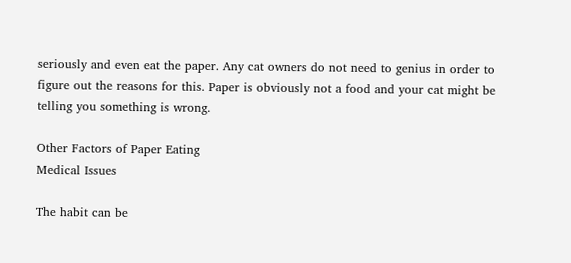seriously and even eat the paper. Any cat owners do not need to genius in order to figure out the reasons for this. Paper is obviously not a food and your cat might be telling you something is wrong.

Other Factors of Paper Eating
Medical Issues

The habit can be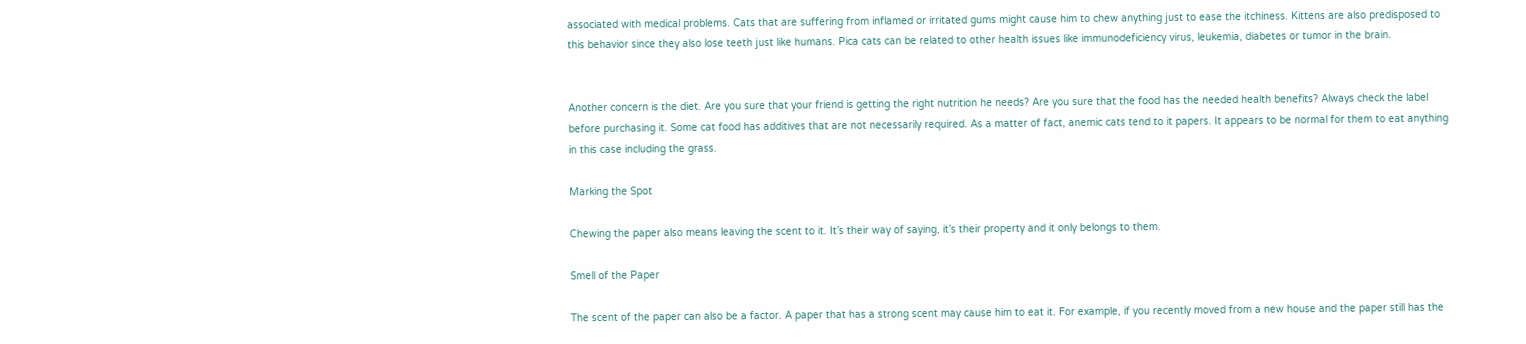associated with medical problems. Cats that are suffering from inflamed or irritated gums might cause him to chew anything just to ease the itchiness. Kittens are also predisposed to this behavior since they also lose teeth just like humans. Pica cats can be related to other health issues like immunodeficiency virus, leukemia, diabetes or tumor in the brain.


Another concern is the diet. Are you sure that your friend is getting the right nutrition he needs? Are you sure that the food has the needed health benefits? Always check the label before purchasing it. Some cat food has additives that are not necessarily required. As a matter of fact, anemic cats tend to it papers. It appears to be normal for them to eat anything in this case including the grass.

Marking the Spot

Chewing the paper also means leaving the scent to it. It’s their way of saying, it’s their property and it only belongs to them.

Smell of the Paper

The scent of the paper can also be a factor. A paper that has a strong scent may cause him to eat it. For example, if you recently moved from a new house and the paper still has the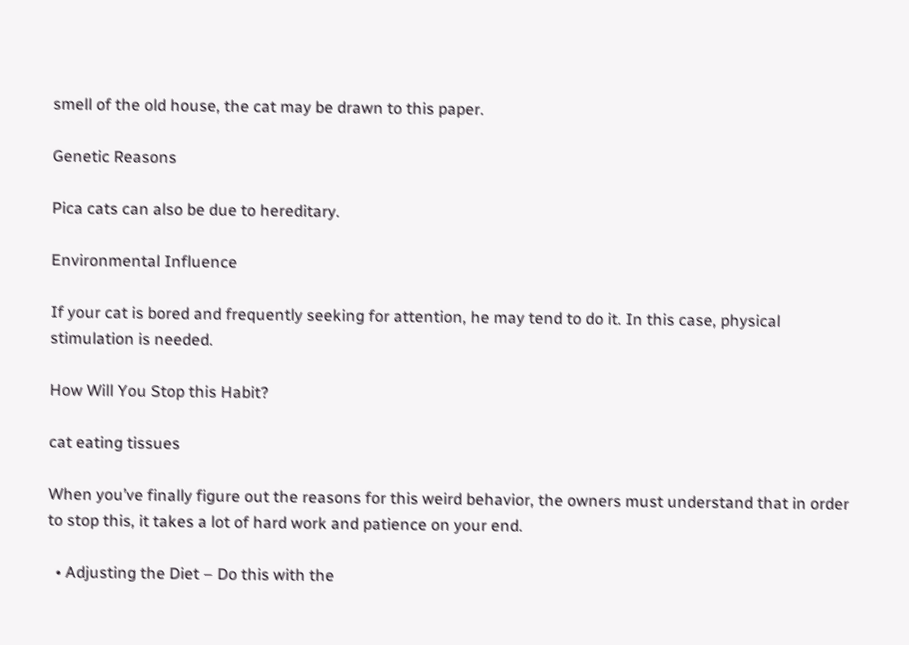smell of the old house, the cat may be drawn to this paper.

Genetic Reasons

Pica cats can also be due to hereditary.

Environmental Influence

If your cat is bored and frequently seeking for attention, he may tend to do it. In this case, physical stimulation is needed.

How Will You Stop this Habit?

cat eating tissues

When you’ve finally figure out the reasons for this weird behavior, the owners must understand that in order to stop this, it takes a lot of hard work and patience on your end.

  • Adjusting the Diet – Do this with the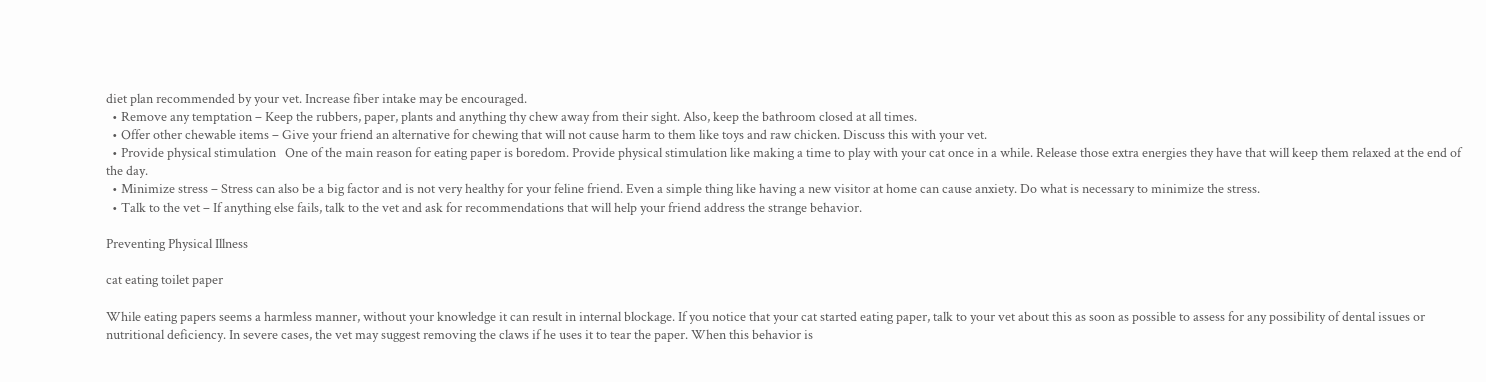diet plan recommended by your vet. Increase fiber intake may be encouraged.
  • Remove any temptation – Keep the rubbers, paper, plants and anything thy chew away from their sight. Also, keep the bathroom closed at all times.
  • Offer other chewable items – Give your friend an alternative for chewing that will not cause harm to them like toys and raw chicken. Discuss this with your vet.
  • Provide physical stimulation   One of the main reason for eating paper is boredom. Provide physical stimulation like making a time to play with your cat once in a while. Release those extra energies they have that will keep them relaxed at the end of the day.
  • Minimize stress – Stress can also be a big factor and is not very healthy for your feline friend. Even a simple thing like having a new visitor at home can cause anxiety. Do what is necessary to minimize the stress.
  • Talk to the vet – If anything else fails, talk to the vet and ask for recommendations that will help your friend address the strange behavior.

Preventing Physical Illness

cat eating toilet paper

While eating papers seems a harmless manner, without your knowledge it can result in internal blockage. If you notice that your cat started eating paper, talk to your vet about this as soon as possible to assess for any possibility of dental issues or nutritional deficiency. In severe cases, the vet may suggest removing the claws if he uses it to tear the paper. When this behavior is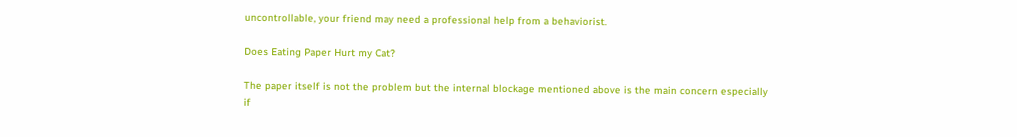uncontrollable, your friend may need a professional help from a behaviorist.

Does Eating Paper Hurt my Cat?

The paper itself is not the problem but the internal blockage mentioned above is the main concern especially if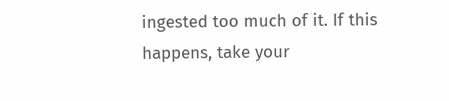ingested too much of it. If this happens, take your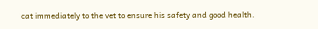cat immediately to the vet to ensure his safety and good health.